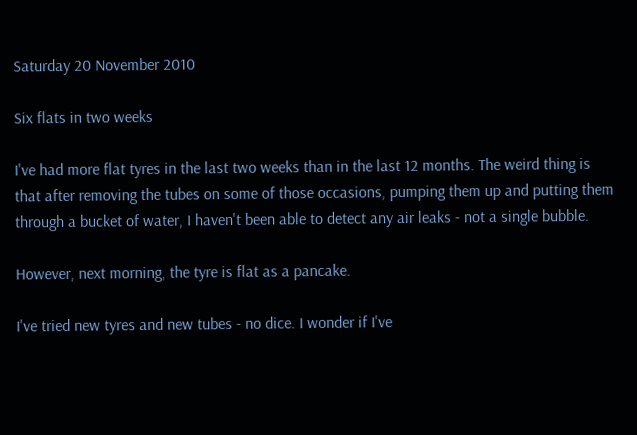Saturday 20 November 2010

Six flats in two weeks

I've had more flat tyres in the last two weeks than in the last 12 months. The weird thing is that after removing the tubes on some of those occasions, pumping them up and putting them through a bucket of water, I haven't been able to detect any air leaks - not a single bubble.

However, next morning, the tyre is flat as a pancake.

I've tried new tyres and new tubes - no dice. I wonder if I've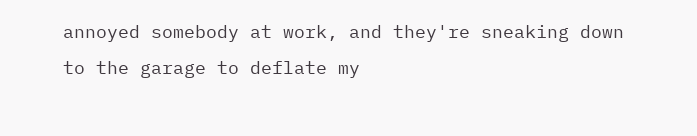annoyed somebody at work, and they're sneaking down to the garage to deflate my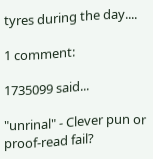tyres during the day....

1 comment:

1735099 said...

"unrinal" - Clever pun or proof-read fail?